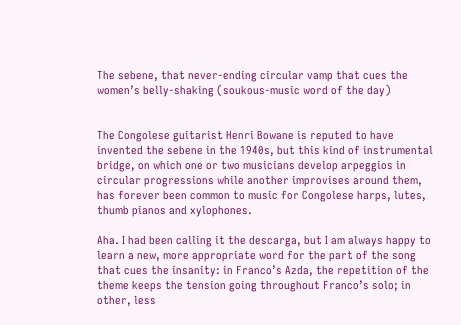The sebene, that never-ending circular vamp that cues the women’s belly-shaking (soukous-music word of the day)


The Congolese guitarist Henri Bowane is reputed to have invented the sebene in the 1940s, but this kind of instrumental bridge, on which one or two musicians develop arpeggios in circular progressions while another improvises around them, has forever been common to music for Congolese harps, lutes, thumb pianos and xylophones.

Aha. I had been calling it the descarga, but I am always happy to learn a new, more appropriate word for the part of the song that cues the insanity: in Franco’s Azda, the repetition of the theme keeps the tension going throughout Franco’s solo; in other, less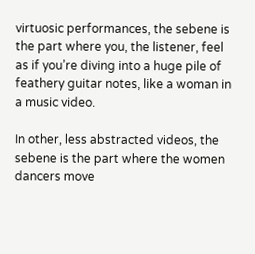virtuosic performances, the sebene is the part where you, the listener, feel as if you’re diving into a huge pile of feathery guitar notes, like a woman in a music video.

In other, less abstracted videos, the sebene is the part where the women dancers move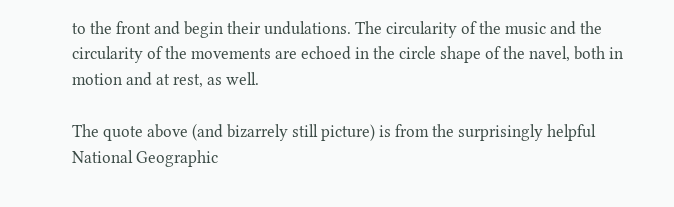to the front and begin their undulations. The circularity of the music and the circularity of the movements are echoed in the circle shape of the navel, both in motion and at rest, as well.

The quote above (and bizarrely still picture) is from the surprisingly helpful National Geographic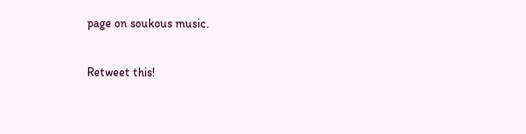page on soukous music.

Retweet this!